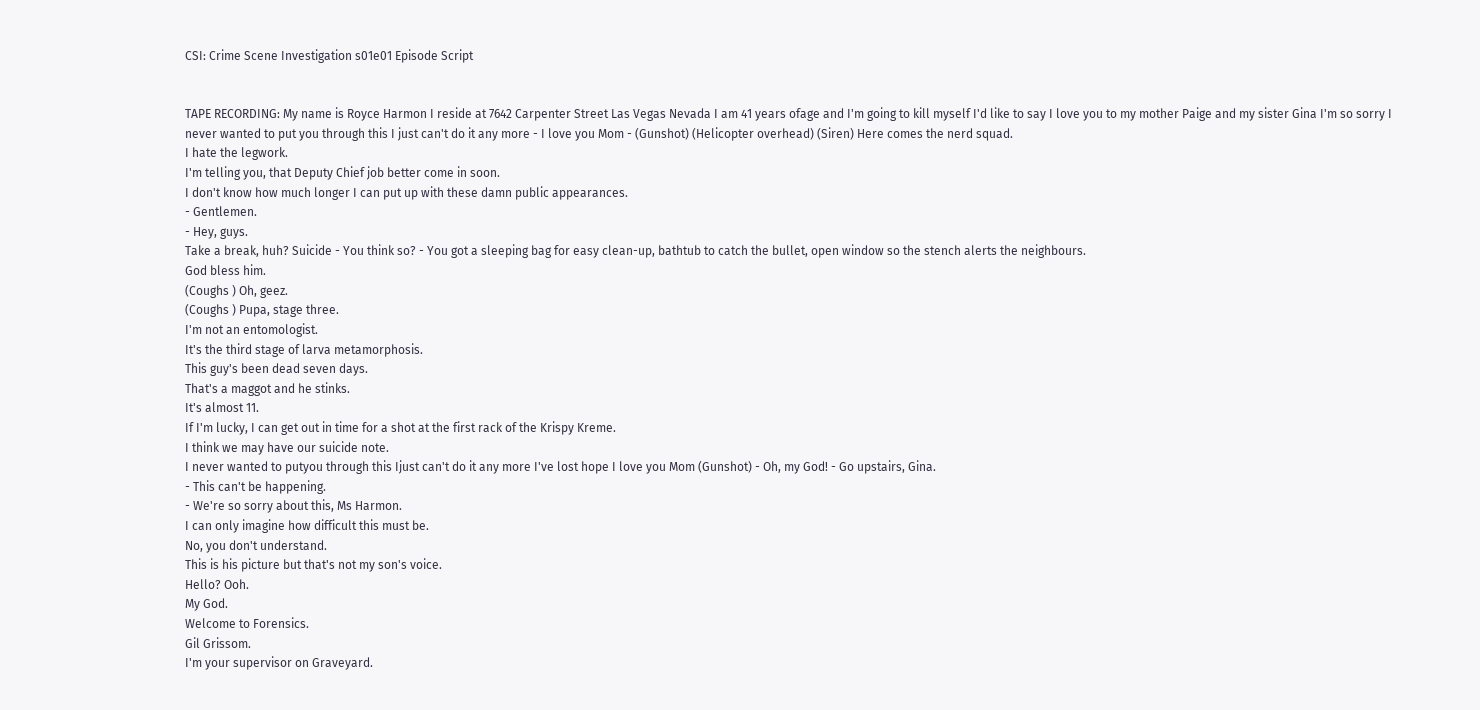CSI: Crime Scene Investigation s01e01 Episode Script


TAPE RECORDING: My name is Royce Harmon I reside at 7642 Carpenter Street Las Vegas Nevada I am 41 years ofage and I'm going to kill myself I'd like to say I love you to my mother Paige and my sister Gina I'm so sorry I never wanted to put you through this I just can't do it any more - I love you Mom - (Gunshot) (Helicopter overhead) (Siren) Here comes the nerd squad.
I hate the legwork.
I'm telling you, that Deputy Chief job better come in soon.
I don't know how much longer I can put up with these damn public appearances.
- Gentlemen.
- Hey, guys.
Take a break, huh? Suicide - You think so? - You got a sleeping bag for easy clean-up, bathtub to catch the bullet, open window so the stench alerts the neighbours.
God bless him.
(Coughs ) Oh, geez.
(Coughs ) Pupa, stage three.
I'm not an entomologist.
It's the third stage of larva metamorphosis.
This guy's been dead seven days.
That's a maggot and he stinks.
It's almost 11.
If I'm lucky, I can get out in time for a shot at the first rack of the Krispy Kreme.
I think we may have our suicide note.
I never wanted to putyou through this Ijust can't do it any more I've lost hope I love you Mom (Gunshot) - Oh, my God! - Go upstairs, Gina.
- This can't be happening.
- We're so sorry about this, Ms Harmon.
I can only imagine how difficult this must be.
No, you don't understand.
This is his picture but that's not my son's voice.
Hello? Ooh.
My God.
Welcome to Forensics.
Gil Grissom.
I'm your supervisor on Graveyard.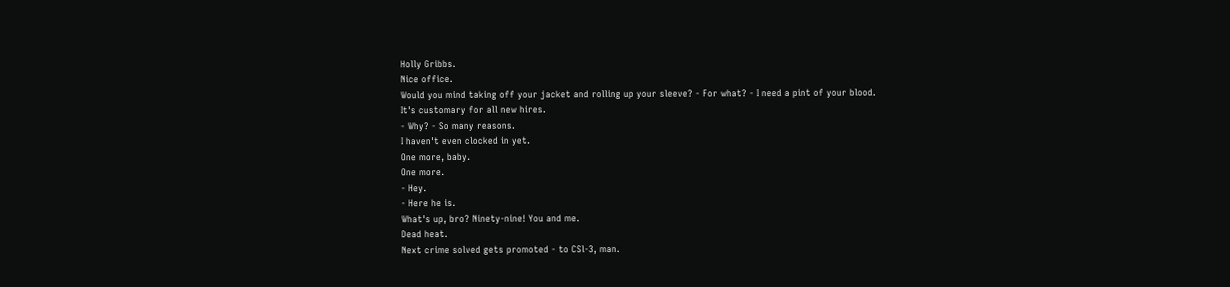Holly Gribbs.
Nice office.
Would you mind taking off your jacket and rolling up your sleeve? - For what? - I need a pint of your blood.
It's customary for all new hires.
- Why? - So many reasons.
I haven't even clocked in yet.
One more, baby.
One more.
- Hey.
- Here he is.
What's up, bro? Ninety-nine! You and me.
Dead heat.
Next crime solved gets promoted - to CSl-3, man.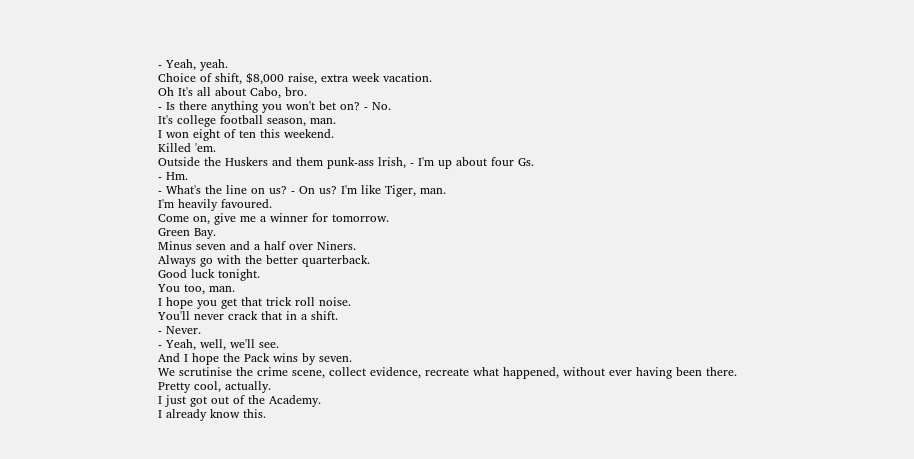- Yeah, yeah.
Choice of shift, $8,000 raise, extra week vacation.
Oh It's all about Cabo, bro.
- Is there anything you won't bet on? - No.
It's college football season, man.
I won eight of ten this weekend.
Killed 'em.
Outside the Huskers and them punk-ass lrish, - I'm up about four Gs.
- Hm.
- What's the line on us? - On us? I'm like Tiger, man.
I'm heavily favoured.
Come on, give me a winner for tomorrow.
Green Bay.
Minus seven and a half over Niners.
Always go with the better quarterback.
Good luck tonight.
You too, man.
I hope you get that trick roll noise.
You'll never crack that in a shift.
- Never.
- Yeah, well, we'll see.
And I hope the Pack wins by seven.
We scrutinise the crime scene, collect evidence, recreate what happened, without ever having been there.
Pretty cool, actually.
I just got out of the Academy.
I already know this.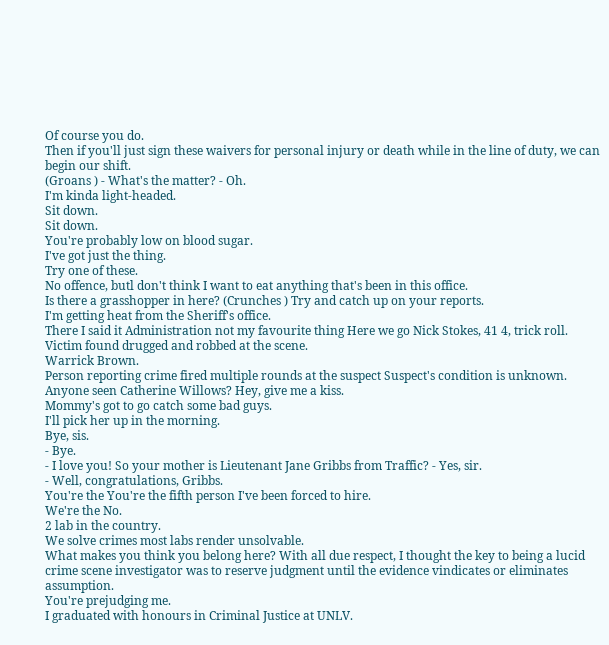Of course you do.
Then if you'll just sign these waivers for personal injury or death while in the line of duty, we can begin our shift.
(Groans ) - What's the matter? - Oh.
I'm kinda light-headed.
Sit down.
Sit down.
You're probably low on blood sugar.
I've got just the thing.
Try one of these.
No offence, butl don't think I want to eat anything that's been in this office.
Is there a grasshopper in here? (Crunches ) Try and catch up on your reports.
I'm getting heat from the Sheriff's office.
There I said it Administration not my favourite thing Here we go Nick Stokes, 41 4, trick roll.
Victim found drugged and robbed at the scene.
Warrick Brown.
Person reporting crime fired multiple rounds at the suspect Suspect's condition is unknown.
Anyone seen Catherine Willows? Hey, give me a kiss.
Mommy's got to go catch some bad guys.
I'll pick her up in the morning.
Bye, sis.
- Bye.
- I love you! So your mother is Lieutenant Jane Gribbs from Traffic? - Yes, sir.
- Well, congratulations, Gribbs.
You're the You're the fifth person I've been forced to hire.
We're the No.
2 lab in the country.
We solve crimes most labs render unsolvable.
What makes you think you belong here? With all due respect, I thought the key to being a lucid crime scene investigator was to reserve judgment until the evidence vindicates or eliminates assumption.
You're prejudging me.
I graduated with honours in Criminal Justice at UNLV.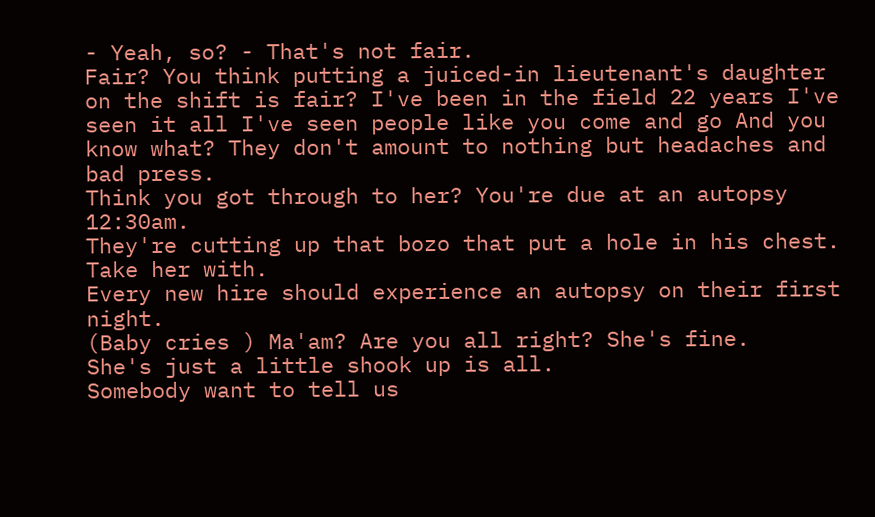- Yeah, so? - That's not fair.
Fair? You think putting a juiced-in lieutenant's daughter on the shift is fair? I've been in the field 22 years I've seen it all I've seen people like you come and go And you know what? They don't amount to nothing but headaches and bad press.
Think you got through to her? You're due at an autopsy 12:30am.
They're cutting up that bozo that put a hole in his chest.
Take her with.
Every new hire should experience an autopsy on their first night.
(Baby cries ) Ma'am? Are you all right? She's fine.
She's just a little shook up is all.
Somebody want to tell us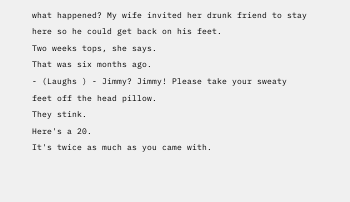what happened? My wife invited her drunk friend to stay here so he could get back on his feet.
Two weeks tops, she says.
That was six months ago.
- (Laughs ) - Jimmy? Jimmy! Please take your sweaty feet off the head pillow.
They stink.
Here's a 20.
It's twice as much as you came with.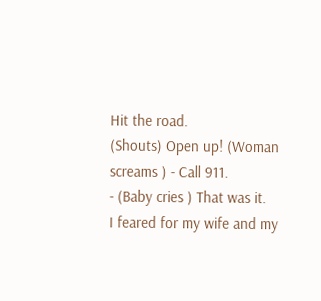Hit the road.
(Shouts) Open up! (Woman screams ) - Call 911.
- (Baby cries ) That was it.
I feared for my wife and my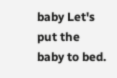baby Let's put the baby to bed.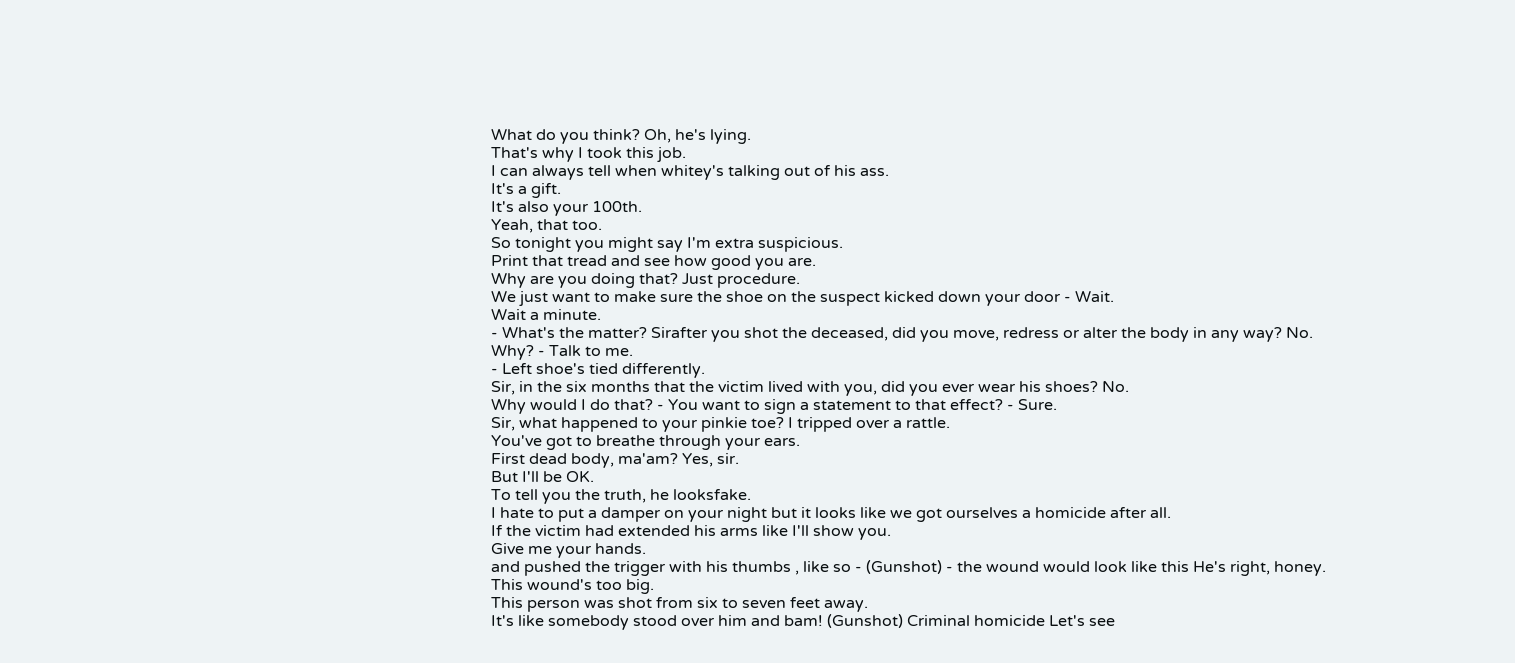What do you think? Oh, he's lying.
That's why I took this job.
I can always tell when whitey's talking out of his ass.
It's a gift.
It's also your 100th.
Yeah, that too.
So tonight you might say I'm extra suspicious.
Print that tread and see how good you are.
Why are you doing that? Just procedure.
We just want to make sure the shoe on the suspect kicked down your door - Wait.
Wait a minute.
- What's the matter? Sirafter you shot the deceased, did you move, redress or alter the body in any way? No.
Why? - Talk to me.
- Left shoe's tied differently.
Sir, in the six months that the victim lived with you, did you ever wear his shoes? No.
Why would I do that? - You want to sign a statement to that effect? - Sure.
Sir, what happened to your pinkie toe? I tripped over a rattle.
You've got to breathe through your ears.
First dead body, ma'am? Yes, sir.
But I'll be OK.
To tell you the truth, he looksfake.
I hate to put a damper on your night but it looks like we got ourselves a homicide after all.
If the victim had extended his arms like I'll show you.
Give me your hands.
and pushed the trigger with his thumbs , like so - (Gunshot) - the wound would look like this He's right, honey.
This wound's too big.
This person was shot from six to seven feet away.
It's like somebody stood over him and bam! (Gunshot) Criminal homicide Let's see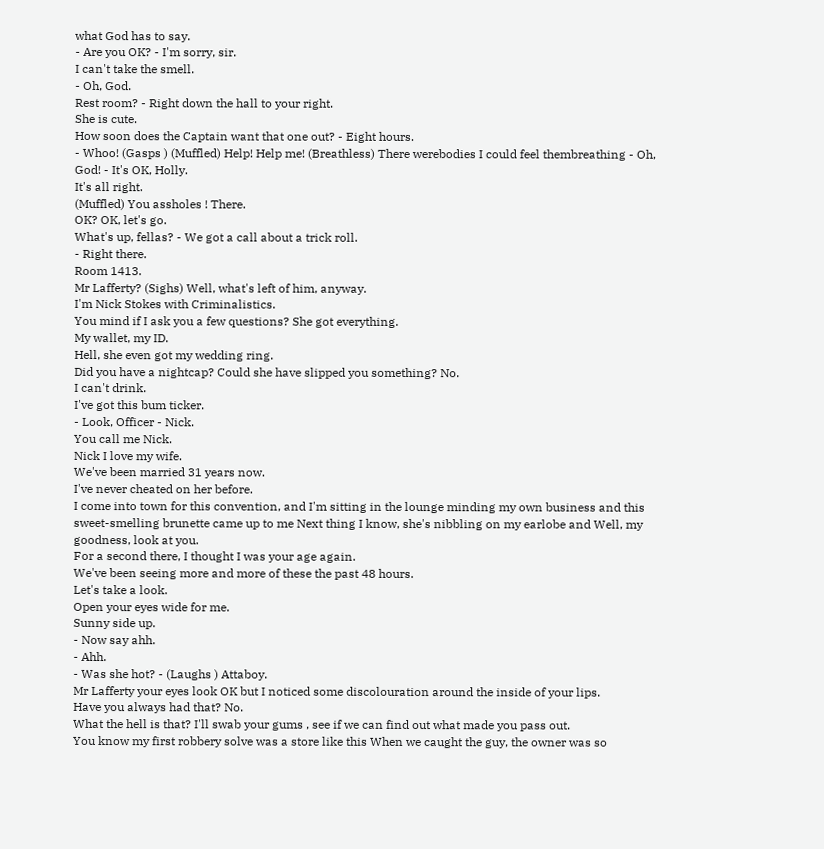what God has to say.
- Are you OK? - I'm sorry, sir.
I can't take the smell.
- Oh, God.
Rest room? - Right down the hall to your right.
She is cute.
How soon does the Captain want that one out? - Eight hours.
- Whoo! (Gasps ) (Muffled) Help! Help me! (Breathless) There werebodies I could feel thembreathing - Oh, God! - It's OK, Holly.
It's all right.
(Muffled) You assholes ! There.
OK? OK, let's go.
What's up, fellas? - We got a call about a trick roll.
- Right there.
Room 1413.
Mr Lafferty? (Sighs) Well, what's left of him, anyway.
I'm Nick Stokes with Criminalistics.
You mind if I ask you a few questions? She got everything.
My wallet, my ID.
Hell, she even got my wedding ring.
Did you have a nightcap? Could she have slipped you something? No.
I can't drink.
I've got this bum ticker.
- Look, Officer - Nick.
You call me Nick.
Nick I love my wife.
We've been married 31 years now.
I've never cheated on her before.
I come into town for this convention, and I'm sitting in the lounge minding my own business and this sweet-smelling brunette came up to me Next thing I know, she's nibbling on my earlobe and Well, my goodness, look at you.
For a second there, I thought I was your age again.
We've been seeing more and more of these the past 48 hours.
Let's take a look.
Open your eyes wide for me.
Sunny side up.
- Now say ahh.
- Ahh.
- Was she hot? - (Laughs ) Attaboy.
Mr Lafferty your eyes look OK but I noticed some discolouration around the inside of your lips.
Have you always had that? No.
What the hell is that? I'll swab your gums , see if we can find out what made you pass out.
You know my first robbery solve was a store like this When we caught the guy, the owner was so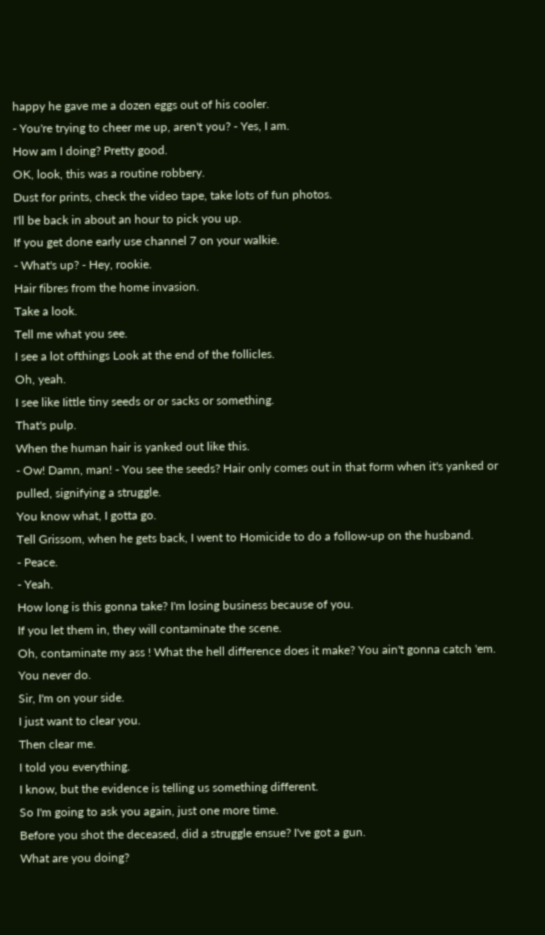happy he gave me a dozen eggs out of his cooler.
- You're trying to cheer me up, aren't you? - Yes, I am.
How am I doing? Pretty good.
OK, look, this was a routine robbery.
Dust for prints, check the video tape, take lots of fun photos.
I'll be back in about an hour to pick you up.
If you get done early use channel 7 on your walkie.
- What's up? - Hey, rookie.
Hair fibres from the home invasion.
Take a look.
Tell me what you see.
I see a lot ofthings Look at the end of the follicles.
Oh, yeah.
I see like Iittle tiny seeds or or sacks or something.
That's pulp.
When the human hair is yanked out like this.
- Ow! Damn, man! - You see the seeds? Hair only comes out in that form when it's yanked or pulled, signifying a struggle.
You know what, I gotta go.
Tell Grissom, when he gets back, I went to Homicide to do a follow-up on the husband.
- Peace.
- Yeah.
How long is this gonna take? I'm losing business because of you.
If you let them in, they will contaminate the scene.
Oh, contaminate my ass ! What the hell difference does it make? You ain't gonna catch 'em.
You never do.
Sir, I'm on your side.
I just want to clear you.
Then clear me.
I told you everything.
I know, but the evidence is telling us something different.
So I'm going to ask you again, just one more time.
Before you shot the deceased, did a struggle ensue? I've got a gun.
What are you doing?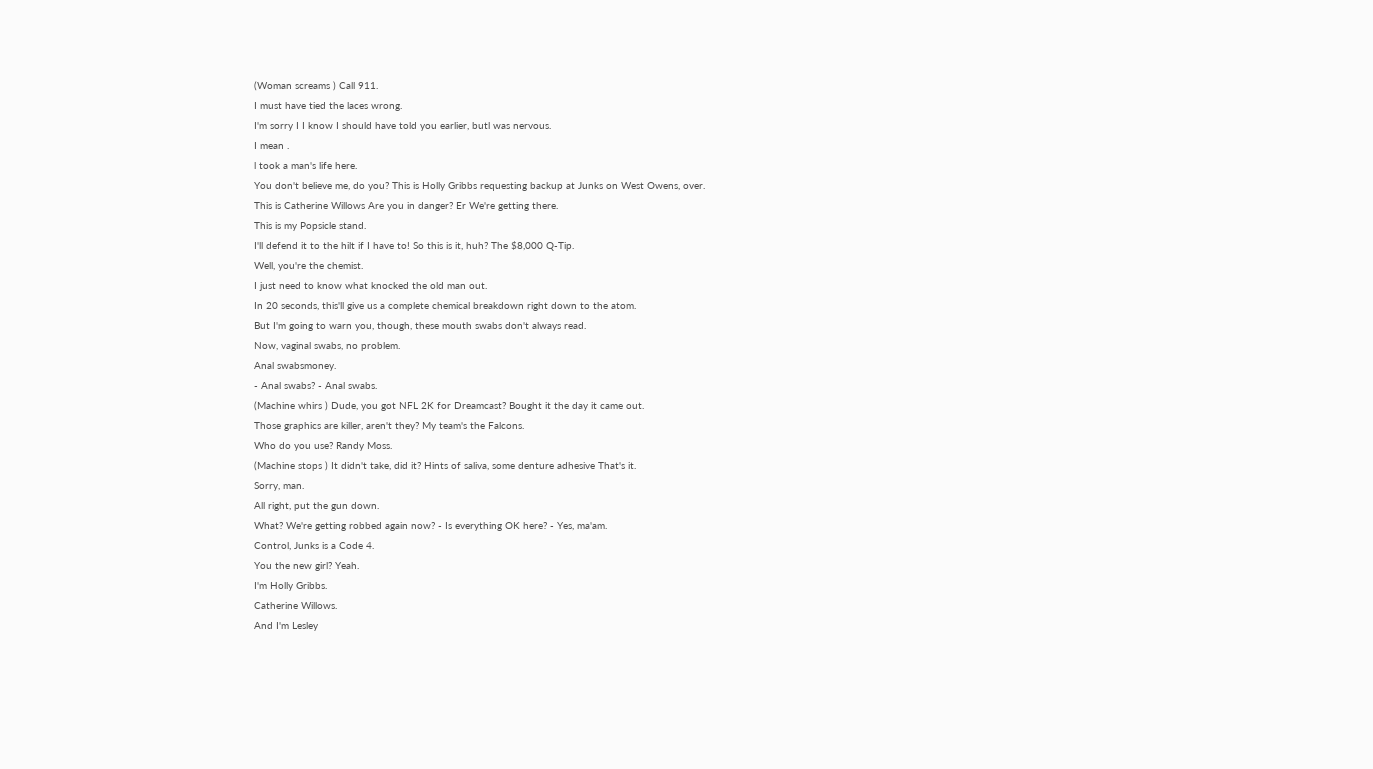(Woman screams ) Call 911.
I must have tied the laces wrong.
I'm sorry I I know I should have told you earlier, butl was nervous.
I mean .
l took a man's life here.
You don't believe me, do you? This is Holly Gribbs requesting backup at Junks on West Owens, over.
This is Catherine Willows Are you in danger? Er We're getting there.
This is my Popsicle stand.
I'll defend it to the hilt if I have to! So this is it, huh? The $8,000 Q-Tip.
Well, you're the chemist.
I just need to know what knocked the old man out.
In 20 seconds, this'll give us a complete chemical breakdown right down to the atom.
But I'm going to warn you, though, these mouth swabs don't always read.
Now, vaginal swabs, no problem.
Anal swabsmoney.
- Anal swabs? - Anal swabs.
(Machine whirs ) Dude, you got NFL 2K for Dreamcast? Bought it the day it came out.
Those graphics are killer, aren't they? My team's the Falcons.
Who do you use? Randy Moss.
(Machine stops ) It didn't take, did it? Hints of saliva, some denture adhesive That's it.
Sorry, man.
All right, put the gun down.
What? We're getting robbed again now? - Is everything OK here? - Yes, ma'am.
Control, Junks is a Code 4.
You the new girl? Yeah.
I'm Holly Gribbs.
Catherine Willows.
And I'm Lesley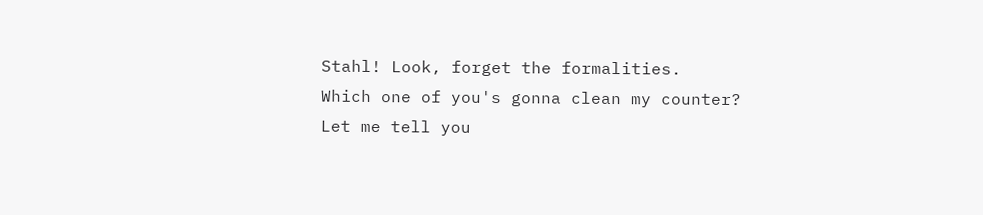Stahl! Look, forget the formalities.
Which one of you's gonna clean my counter? Let me tell you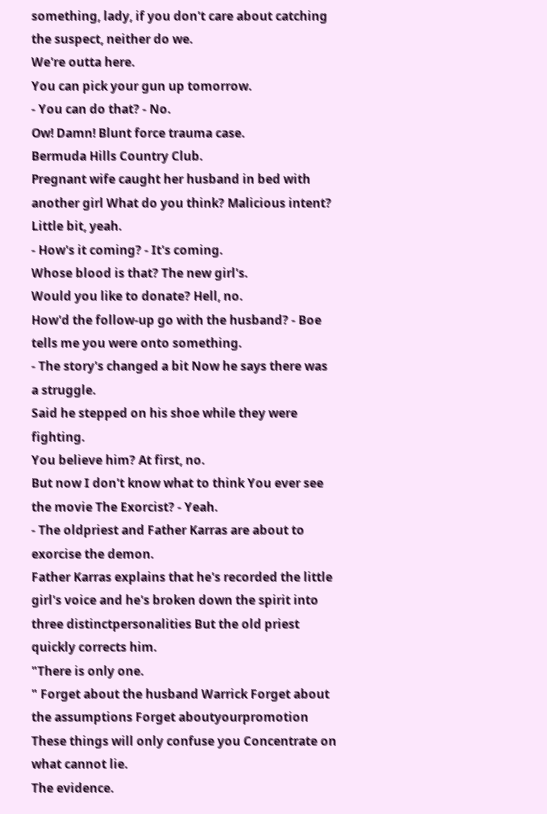something, lady, if you don't care about catching the suspect, neither do we.
We're outta here.
You can pick your gun up tomorrow.
- You can do that? - No.
Ow! Damn! Blunt force trauma case.
Bermuda Hills Country Club.
Pregnant wife caught her husband in bed with another girl What do you think? Malicious intent? Little bit, yeah.
- How's it coming? - It's coming.
Whose blood is that? The new girl's.
Would you like to donate? Hell, no.
How'd the follow-up go with the husband? - Boe tells me you were onto something.
- The story's changed a bit Now he says there was a struggle.
Said he stepped on his shoe while they were fighting.
You believe him? At first, no.
But now I don't know what to think You ever see the movie The Exorcist? - Yeah.
- The oldpriest and Father Karras are about to exorcise the demon.
Father Karras explains that he's recorded the little girl's voice and he's broken down the spirit into three distinctpersonalities But the old priest quickly corrects him.
"There is only one.
" Forget about the husband Warrick Forget about the assumptions Forget aboutyourpromotion These things will only confuse you Concentrate on what cannot lie.
The evidence.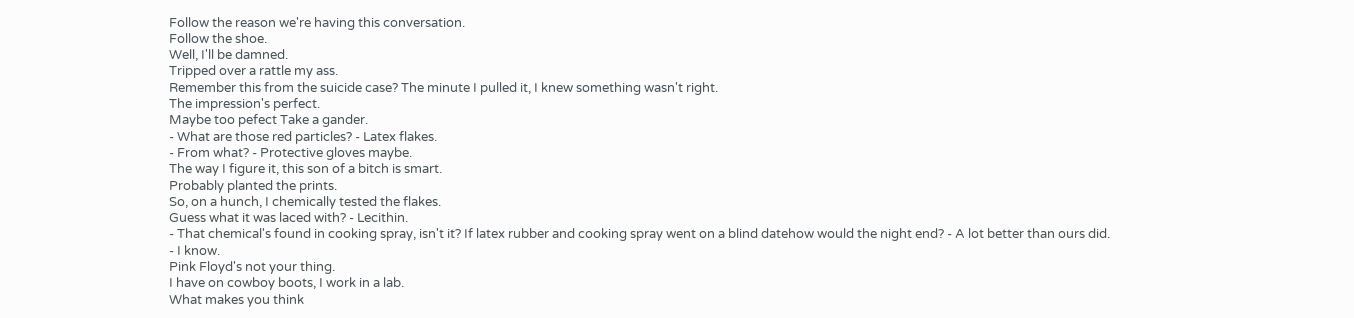Follow the reason we're having this conversation.
Follow the shoe.
Well, I'll be damned.
Tripped over a rattle my ass.
Remember this from the suicide case? The minute I pulled it, I knew something wasn't right.
The impression's perfect.
Maybe too pefect Take a gander.
- What are those red particles? - Latex flakes.
- From what? - Protective gloves maybe.
The way I figure it, this son of a bitch is smart.
Probably planted the prints.
So, on a hunch, I chemically tested the flakes.
Guess what it was laced with? - Lecithin.
- That chemical's found in cooking spray, isn't it? If latex rubber and cooking spray went on a blind datehow would the night end? - A lot better than ours did.
- I know.
Pink Floyd's not your thing.
I have on cowboy boots, I work in a lab.
What makes you think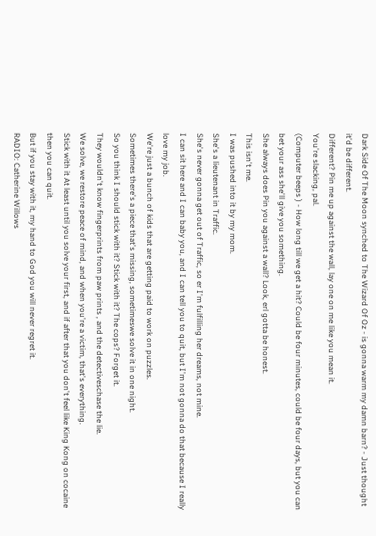Dark Side Of The Moon synched to The Wizard Of Oz - is gonna warm my damn barn? - Just thought it'd be different.
Different? Pin me up against the wall, lay one on me like you mean it.
You're slacking, pal.
(Computer beeps ) - How long till we get a hit? Could be four minutes, could be four days, but you can bet your ass she'll give you something.
She always does Pin you against a wall? Look, erl gotta be honest.
This isn't me.
I was pushed into it by my mom.
She's a lieutenant in Traffic.
She's never gonna get out of Traffic, so er I'm fulfilling her dreams, not mine.
I can sit here and I can baby you, and I can tell you to quit, but I'm not gonna do that because I really love my job.
We're just a bunch of kids that are getting paid to work on puzzles.
Sometimes there's a piece that's missing, sometimeswe solve it in one night.
So you think I should stick with it? Stick with it? The cops? Forget it.
They wouldn't know fingerprints from paw prints , and the detectiveschase the lie.
We solve, we restore peace of mind, and when you're a victim, that's everything.
Stick with it At least until you solve your first, and if after that you don't feel like King Kong on cocaine then you can quit.
But if you stay with it, my hand to God you will never regret it.
RADIO: Catherine Willows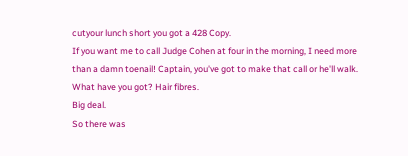cutyour lunch short you got a 428 Copy.
If you want me to call Judge Cohen at four in the morning, I need more than a damn toenail! Captain, you've got to make that call or he'll walk.
What have you got? Hair fibres.
Big deal.
So there was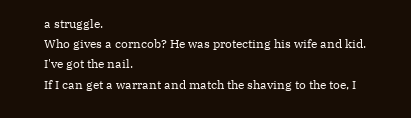a struggle.
Who gives a corncob? He was protecting his wife and kid.
I've got the nail.
If I can get a warrant and match the shaving to the toe, I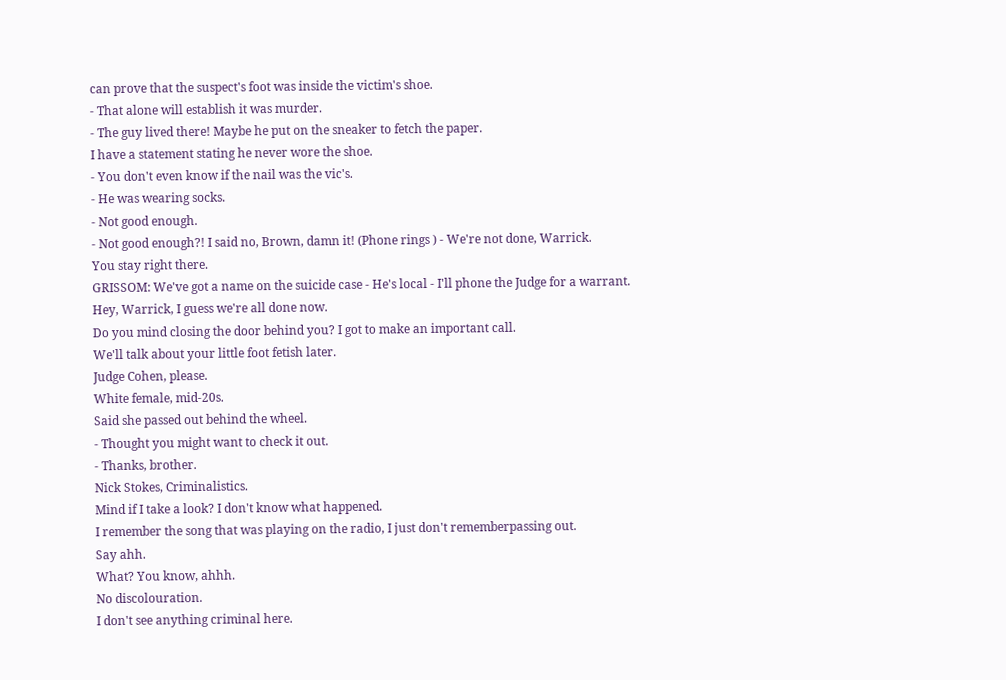can prove that the suspect's foot was inside the victim's shoe.
- That alone will establish it was murder.
- The guy lived there! Maybe he put on the sneaker to fetch the paper.
I have a statement stating he never wore the shoe.
- You don't even know if the nail was the vic's.
- He was wearing socks.
- Not good enough.
- Not good enough?! I said no, Brown, damn it! (Phone rings ) - We're not done, Warrick.
You stay right there.
GRISSOM: We've got a name on the suicide case - He's local - I'll phone the Judge for a warrant.
Hey, Warrick, I guess we're all done now.
Do you mind closing the door behind you? I got to make an important call.
We'll talk about your little foot fetish later.
Judge Cohen, please.
White female, mid-20s.
Said she passed out behind the wheel.
- Thought you might want to check it out.
- Thanks, brother.
Nick Stokes, Criminalistics.
Mind if I take a look? I don't know what happened.
I remember the song that was playing on the radio, I just don't rememberpassing out.
Say ahh.
What? You know, ahhh.
No discolouration.
I don't see anything criminal here.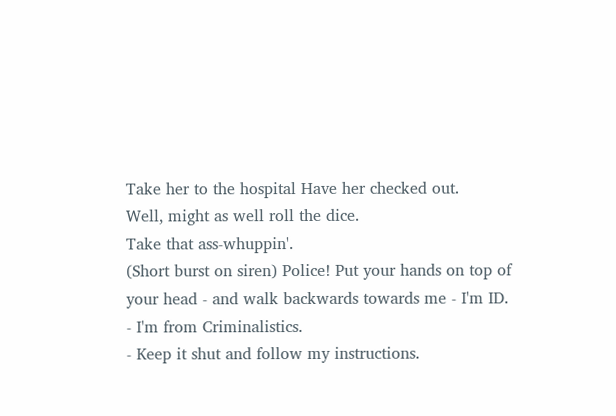Take her to the hospital Have her checked out.
Well, might as well roll the dice.
Take that ass-whuppin'.
(Short burst on siren) Police! Put your hands on top of your head - and walk backwards towards me - I'm ID.
- I'm from Criminalistics.
- Keep it shut and follow my instructions.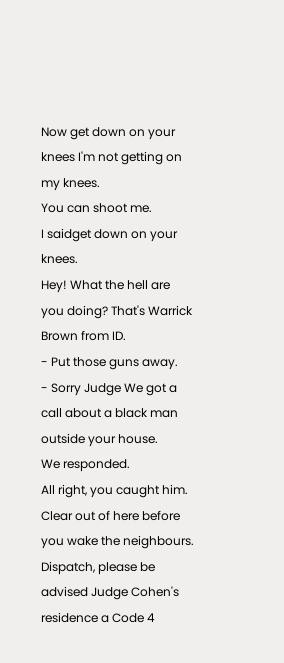Now get down on your knees I'm not getting on my knees.
You can shoot me.
I saidget down on your knees.
Hey! What the hell are you doing? That's Warrick Brown from ID.
- Put those guns away.
- Sorry Judge We got a call about a black man outside your house.
We responded.
All right, you caught him.
Clear out of here before you wake the neighbours.
Dispatch, please be advised Judge Cohen's residence a Code 4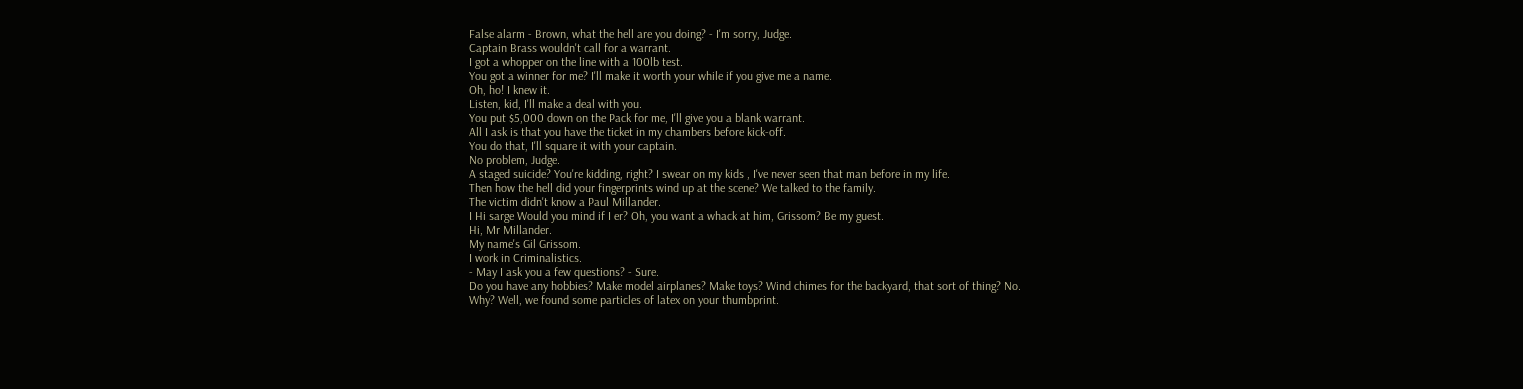False alarm - Brown, what the hell are you doing? - I'm sorry, Judge.
Captain Brass wouldn't call for a warrant.
I got a whopper on the line with a 100lb test.
You got a winner for me? I'll make it worth your while if you give me a name.
Oh, ho! I knew it.
Listen, kid, I'll make a deal with you.
You put $5,000 down on the Pack for me, I'll give you a blank warrant.
All I ask is that you have the ticket in my chambers before kick-off.
You do that, I'll square it with your captain.
No problem, Judge.
A staged suicide? You're kidding, right? I swear on my kids , I've never seen that man before in my life.
Then how the hell did your fingerprints wind up at the scene? We talked to the family.
The victim didn't know a Paul Millander.
I Hi sarge Would you mind if I er? Oh, you want a whack at him, Grissom? Be my guest.
Hi, Mr Millander.
My name's Gil Grissom.
I work in Criminalistics.
- May I ask you a few questions? - Sure.
Do you have any hobbies? Make model airplanes? Make toys? Wind chimes for the backyard, that sort of thing? No.
Why? Well, we found some particles of latex on your thumbprint.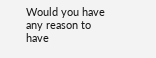Would you have any reason to have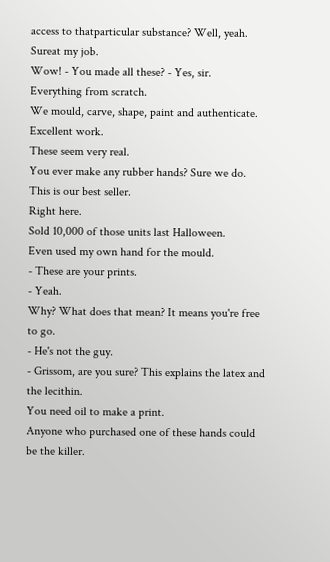access to thatparticular substance? Well, yeah.
Sureat my job.
Wow! - You made all these? - Yes, sir.
Everything from scratch.
We mould, carve, shape, paint and authenticate.
Excellent work.
These seem very real.
You ever make any rubber hands? Sure we do.
This is our best seller.
Right here.
Sold 10,000 of those units last Halloween.
Even used my own hand for the mould.
- These are your prints.
- Yeah.
Why? What does that mean? It means you're free to go.
- He's not the guy.
- Grissom, are you sure? This explains the latex and the lecithin.
You need oil to make a print.
Anyone who purchased one of these hands could be the killer.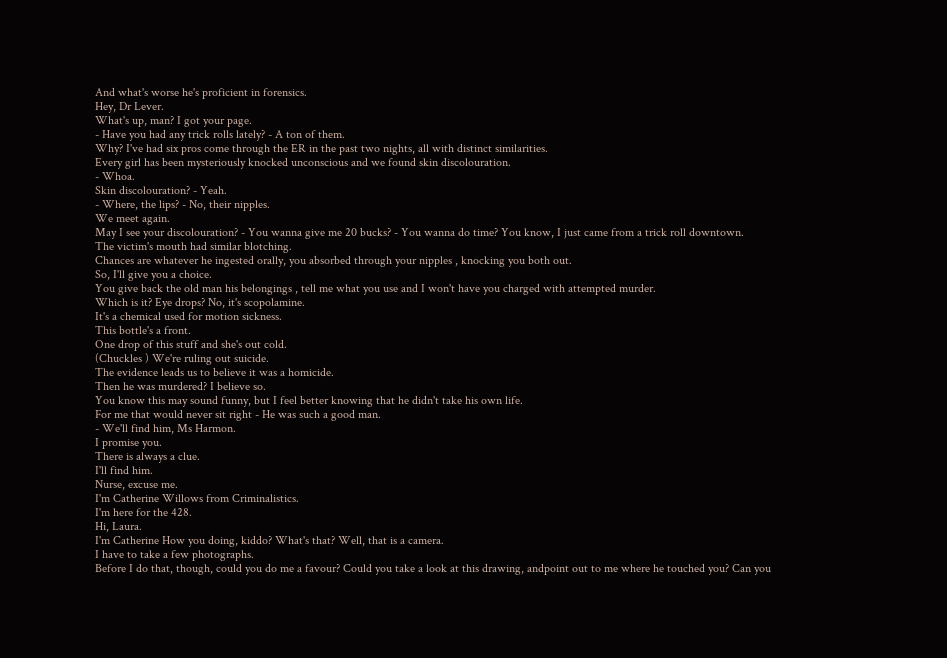And what's worse he's proficient in forensics.
Hey, Dr Lever.
What's up, man? I got your page.
- Have you had any trick rolls lately? - A ton of them.
Why? I've had six pros come through the ER in the past two nights, all with distinct similarities.
Every girl has been mysteriously knocked unconscious and we found skin discolouration.
- Whoa.
Skin discolouration? - Yeah.
- Where, the lips? - No, their nipples.
We meet again.
May I see your discolouration? - You wanna give me 20 bucks? - You wanna do time? You know, I just came from a trick roll downtown.
The victim's mouth had similar blotching.
Chances are whatever he ingested orally, you absorbed through your nipples , knocking you both out.
So, I'll give you a choice.
You give back the old man his belongings , tell me what you use and I won't have you charged with attempted murder.
Which is it? Eye drops? No, it's scopolamine.
It's a chemical used for motion sickness.
This bottle's a front.
One drop of this stuff and she's out cold.
(Chuckles ) We're ruling out suicide.
The evidence leads us to believe it was a homicide.
Then he was murdered? I believe so.
You know this may sound funny, but I feel better knowing that he didn't take his own life.
For me that would never sit right - He was such a good man.
- We'll find him, Ms Harmon.
I promise you.
There is always a clue.
I'll find him.
Nurse, excuse me.
I'm Catherine Willows from Criminalistics.
I'm here for the 428.
Hi, Laura.
I'm Catherine How you doing, kiddo? What's that? Well, that is a camera.
I have to take a few photographs.
Before I do that, though, could you do me a favour? Could you take a look at this drawing, andpoint out to me where he touched you? Can you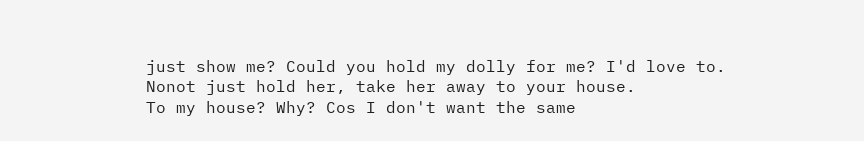just show me? Could you hold my dolly for me? I'd love to.
Nonot just hold her, take her away to your house.
To my house? Why? Cos I don't want the same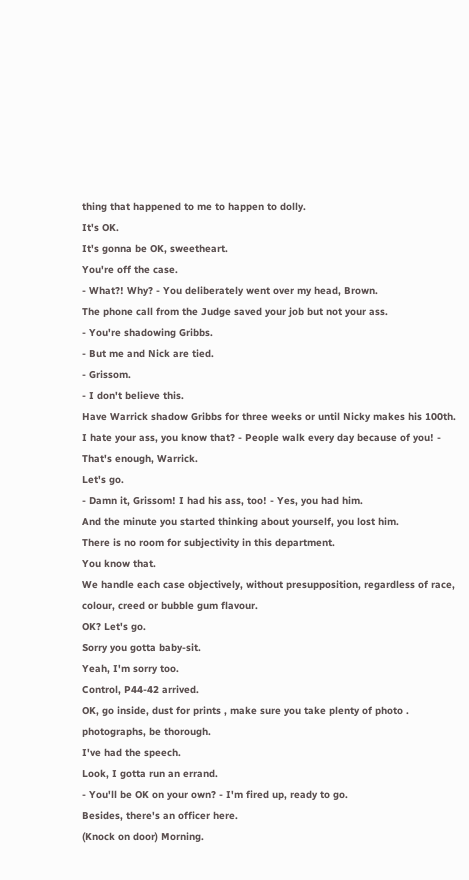thing that happened to me to happen to dolly.
It's OK.
It's gonna be OK, sweetheart.
You're off the case.
- What?! Why? - You deliberately went over my head, Brown.
The phone call from the Judge saved your job but not your ass.
- You're shadowing Gribbs.
- But me and Nick are tied.
- Grissom.
- I don't believe this.
Have Warrick shadow Gribbs for three weeks or until Nicky makes his 100th.
I hate your ass, you know that? - People walk every day because of you! - That's enough, Warrick.
Let's go.
- Damn it, Grissom! I had his ass, too! - Yes, you had him.
And the minute you started thinking about yourself, you lost him.
There is no room for subjectivity in this department.
You know that.
We handle each case objectively, without presupposition, regardless of race, colour, creed or bubble gum flavour.
OK? Let's go.
Sorry you gotta baby-sit.
Yeah, I'm sorry too.
Control, P44-42 arrived.
OK, go inside, dust for prints , make sure you take plenty of photo .
photographs, be thorough.
I've had the speech.
Look, I gotta run an errand.
- You'll be OK on your own? - I'm fired up, ready to go.
Besides, there's an officer here.
(Knock on door) Morning.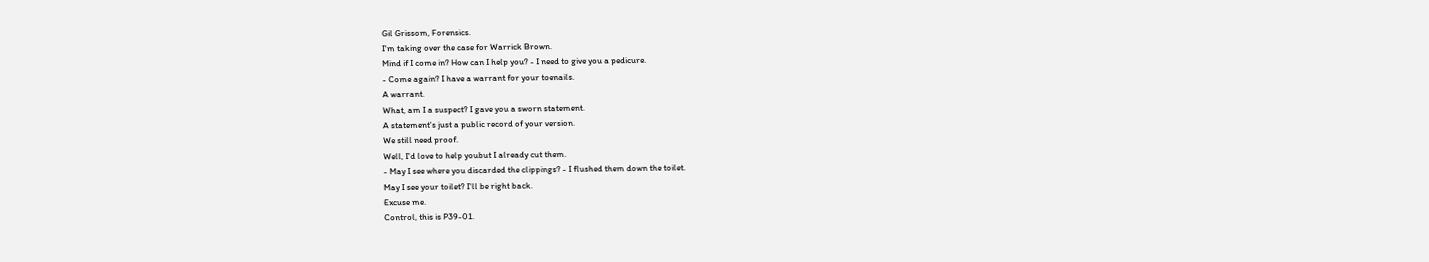Gil Grissom, Forensics.
I'm taking over the case for Warrick Brown.
Mind if I come in? How can I help you? - I need to give you a pedicure.
- Come again? I have a warrant for your toenails.
A warrant.
What, am I a suspect? I gave you a sworn statement.
A statement's just a public record of your version.
We still need proof.
Well, I'd love to help youbut I already cut them.
- May I see where you discarded the clippings? - I flushed them down the toilet.
May I see your toilet? I'll be right back.
Excuse me.
Control, this is P39-01.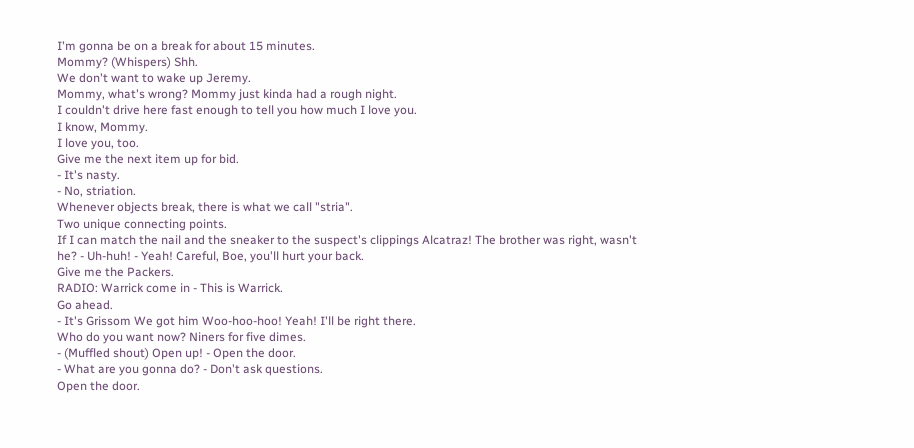I'm gonna be on a break for about 15 minutes.
Mommy? (Whispers) Shh.
We don't want to wake up Jeremy.
Mommy, what's wrong? Mommy just kinda had a rough night.
I couldn't drive here fast enough to tell you how much I love you.
I know, Mommy.
I love you, too.
Give me the next item up for bid.
- It's nasty.
- No, striation.
Whenever objects break, there is what we call "stria".
Two unique connecting points.
If I can match the nail and the sneaker to the suspect's clippings Alcatraz! The brother was right, wasn't he? - Uh-huh! - Yeah! Careful, Boe, you'll hurt your back.
Give me the Packers.
RADIO: Warrick come in - This is Warrick.
Go ahead.
- It's Grissom We got him Woo-hoo-hoo! Yeah! I'll be right there.
Who do you want now? Niners for five dimes.
- (Muffled shout) Open up! - Open the door.
- What are you gonna do? - Don't ask questions.
Open the door.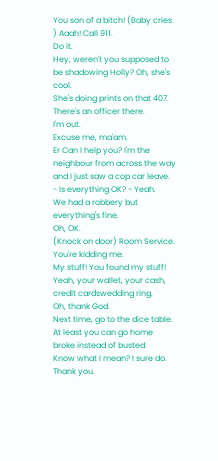You son of a bitch! (Baby cries ) Aaah! Call 911.
Do it.
Hey, weren't you supposed to be shadowing Holly? Oh, she's cool.
She's doing prints on that 407.
There's an officer there.
I'm out.
Excuse me, ma'am.
Er Can I help you? I'm the neighbour from across the way and I just saw a cop car leave.
- Is everything OK? - Yeah.
We had a robbery but everything's fine.
Oh, OK.
(Knock on door) Room Service.
You're kidding me.
My stuff! You found my stuff! Yeah, your wallet, your cash, credit cardswedding ring.
Oh, thank God.
Next time, go to the dice table.
At least you can go home broke instead of busted.
Know what I mean? I sure do.
Thank you.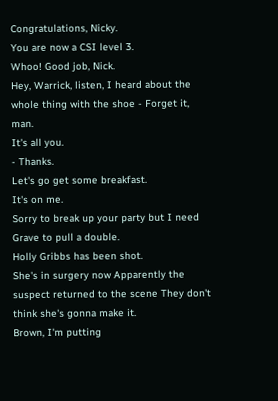Congratulations, Nicky.
You are now a CSI level 3.
Whoo! Good job, Nick.
Hey, Warrick, listen, I heard about the whole thing with the shoe - Forget it, man.
It's all you.
- Thanks.
Let's go get some breakfast.
It's on me.
Sorry to break up your party but I need Grave to pull a double.
Holly Gribbs has been shot.
She's in surgery now Apparently the suspect returned to the scene They don't think she's gonna make it.
Brown, I'm putting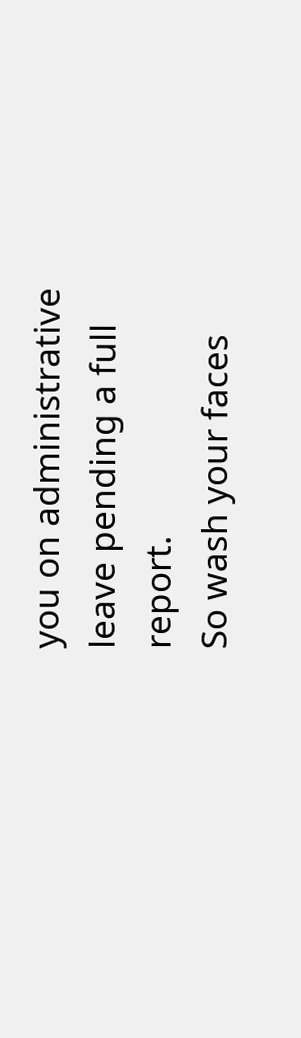you on administrative leave pending a full report.
So wash your faces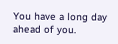You have a long day ahead of you.